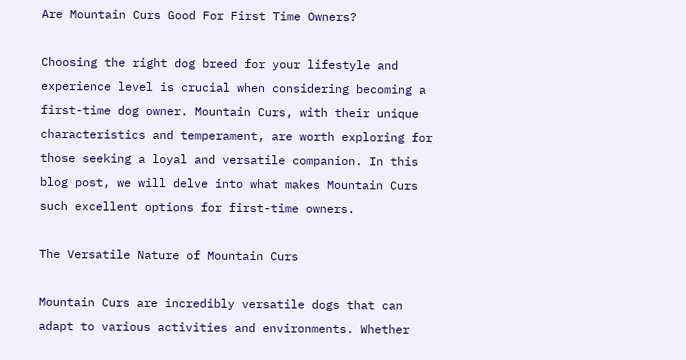Are Mountain Curs Good For First Time Owners?

Choosing the right dog breed for your lifestyle and experience level is crucial when considering becoming a first-time dog owner. Mountain Curs, with their unique characteristics and temperament, are worth exploring for those seeking a loyal and versatile companion. In this blog post, we will delve into what makes Mountain Curs such excellent options for first-time owners.

The Versatile Nature of Mountain Curs

Mountain Curs are incredibly versatile dogs that can adapt to various activities and environments. Whether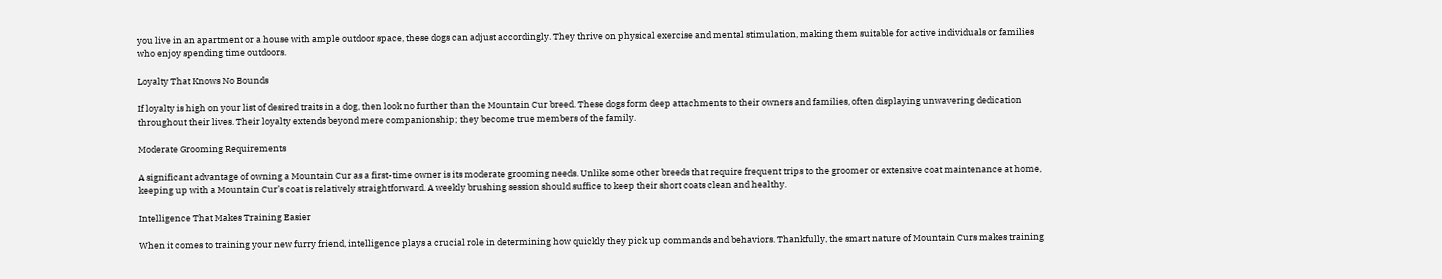you live in an apartment or a house with ample outdoor space, these dogs can adjust accordingly. They thrive on physical exercise and mental stimulation, making them suitable for active individuals or families who enjoy spending time outdoors.

Loyalty That Knows No Bounds

If loyalty is high on your list of desired traits in a dog, then look no further than the Mountain Cur breed. These dogs form deep attachments to their owners and families, often displaying unwavering dedication throughout their lives. Their loyalty extends beyond mere companionship; they become true members of the family.

Moderate Grooming Requirements

A significant advantage of owning a Mountain Cur as a first-time owner is its moderate grooming needs. Unlike some other breeds that require frequent trips to the groomer or extensive coat maintenance at home, keeping up with a Mountain Cur’s coat is relatively straightforward. A weekly brushing session should suffice to keep their short coats clean and healthy.

Intelligence That Makes Training Easier

When it comes to training your new furry friend, intelligence plays a crucial role in determining how quickly they pick up commands and behaviors. Thankfully, the smart nature of Mountain Curs makes training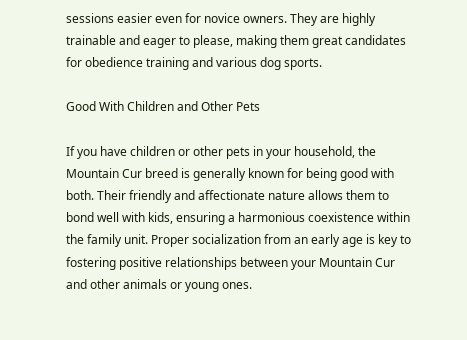sessions easier even for novice owners. They are highly trainable and eager to please, making them great candidates for obedience training and various dog sports.

Good With Children and Other Pets

If you have children or other pets in your household, the Mountain Cur breed is generally known for being good with both. Their friendly and affectionate nature allows them to bond well with kids, ensuring a harmonious coexistence within the family unit. Proper socialization from an early age is key to fostering positive relationships between your Mountain Cur and other animals or young ones.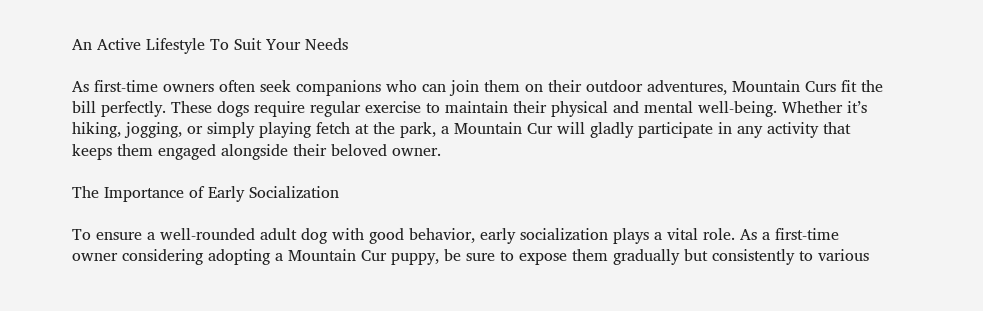An Active Lifestyle To Suit Your Needs

As first-time owners often seek companions who can join them on their outdoor adventures, Mountain Curs fit the bill perfectly. These dogs require regular exercise to maintain their physical and mental well-being. Whether it’s hiking, jogging, or simply playing fetch at the park, a Mountain Cur will gladly participate in any activity that keeps them engaged alongside their beloved owner.

The Importance of Early Socialization

To ensure a well-rounded adult dog with good behavior, early socialization plays a vital role. As a first-time owner considering adopting a Mountain Cur puppy, be sure to expose them gradually but consistently to various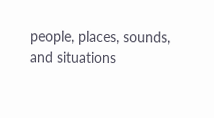people, places, sounds, and situations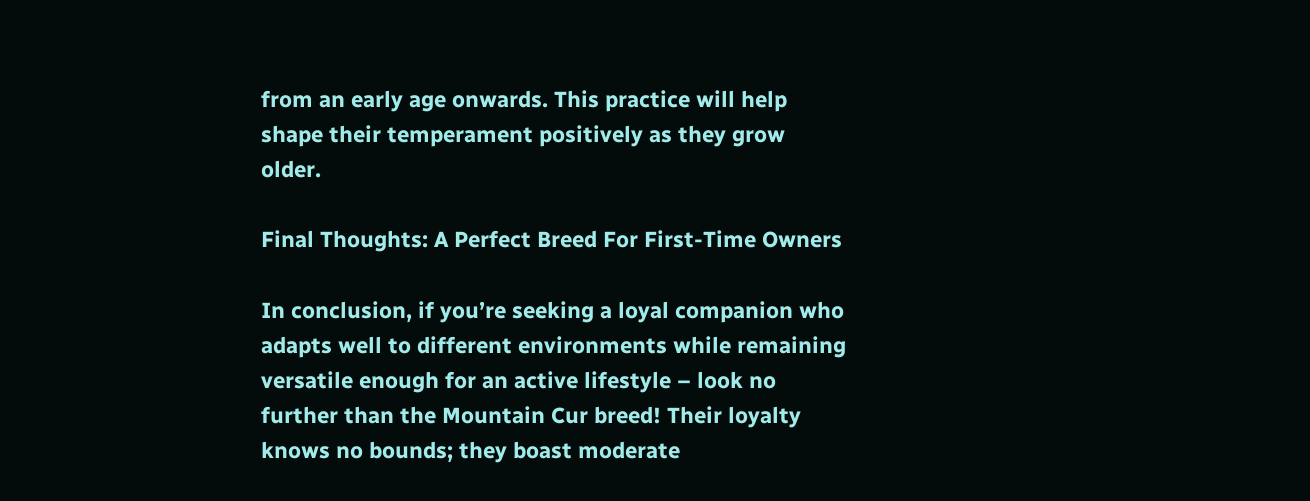from an early age onwards. This practice will help shape their temperament positively as they grow older.

Final Thoughts: A Perfect Breed For First-Time Owners

In conclusion, if you’re seeking a loyal companion who adapts well to different environments while remaining versatile enough for an active lifestyle – look no further than the Mountain Cur breed! Their loyalty knows no bounds; they boast moderate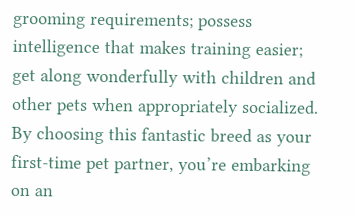grooming requirements; possess intelligence that makes training easier; get along wonderfully with children and other pets when appropriately socialized. By choosing this fantastic breed as your first-time pet partner, you’re embarking on an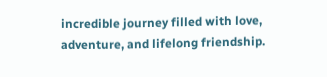incredible journey filled with love, adventure, and lifelong friendship.